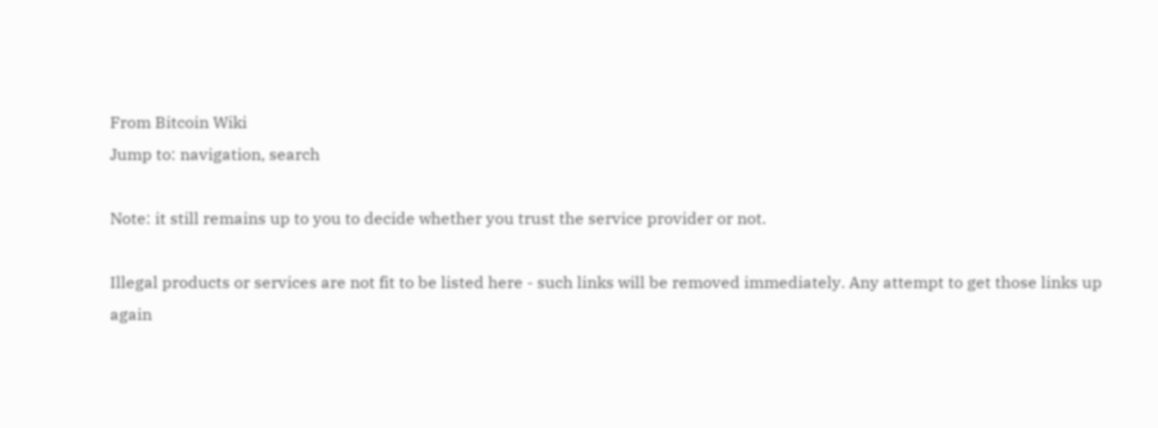From Bitcoin Wiki
Jump to: navigation, search

Note: it still remains up to you to decide whether you trust the service provider or not.

Illegal products or services are not fit to be listed here - such links will be removed immediately. Any attempt to get those links up again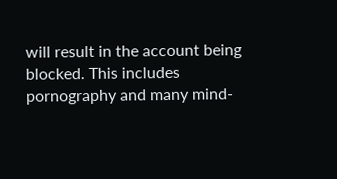will result in the account being blocked. This includes pornography and many mind-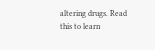altering drugs. Read this to learn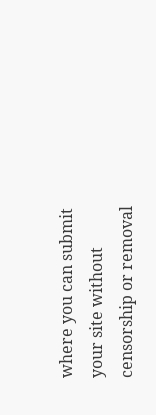where you can submit your site without censorship or removal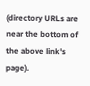(directory URLs are near the bottom of the above link's page).